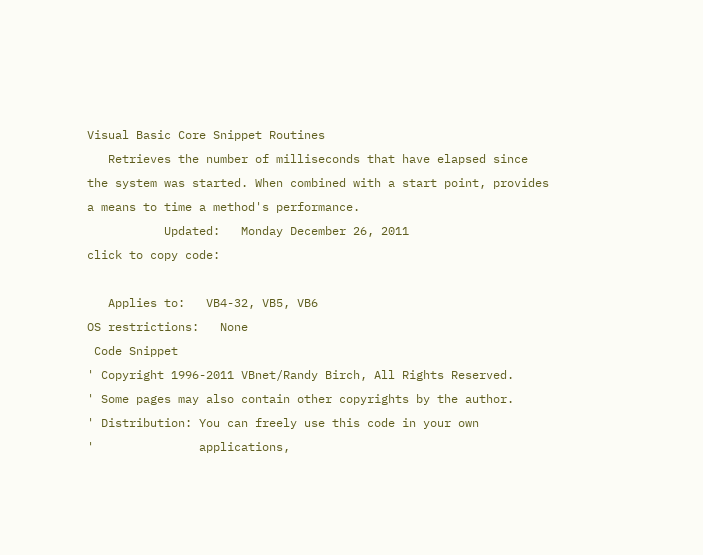Visual Basic Core Snippet Routines
   Retrieves the number of milliseconds that have elapsed since the system was started. When combined with a start point, provides a means to time a method's performance.
           Updated:   Monday December 26, 2011
click to copy code:

   Applies to:   VB4-32, VB5, VB6
OS restrictions:   None
 Code Snippet
' Copyright 1996-2011 VBnet/Randy Birch, All Rights Reserved.
' Some pages may also contain other copyrights by the author.
' Distribution: You can freely use this code in your own
'               applications,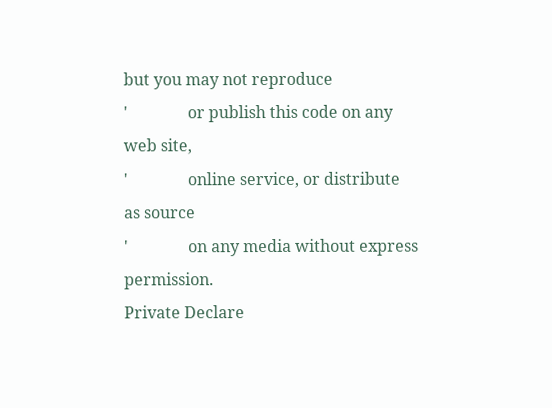but you may not reproduce
'               or publish this code on any web site,
'               online service, or distribute as source
'               on any media without express permission.
Private Declare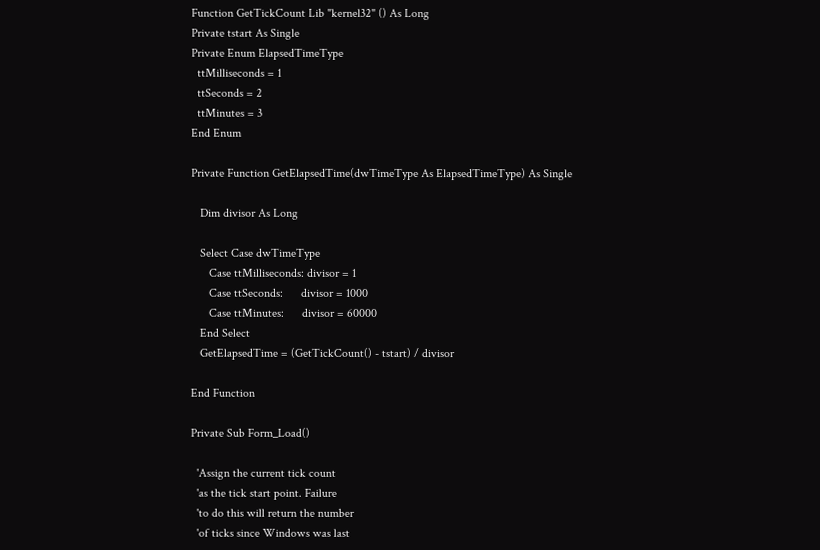Function GetTickCount Lib "kernel32" () As Long
Private tstart As Single
Private Enum ElapsedTimeType
  ttMilliseconds = 1
  ttSeconds = 2
  ttMinutes = 3
End Enum

Private Function GetElapsedTime(dwTimeType As ElapsedTimeType) As Single

   Dim divisor As Long

   Select Case dwTimeType
      Case ttMilliseconds: divisor = 1
      Case ttSeconds:      divisor = 1000
      Case ttMinutes:      divisor = 60000
   End Select
   GetElapsedTime = (GetTickCount() - tstart) / divisor

End Function

Private Sub Form_Load()

  'Assign the current tick count
  'as the tick start point. Failure
  'to do this will return the number
  'of ticks since Windows was last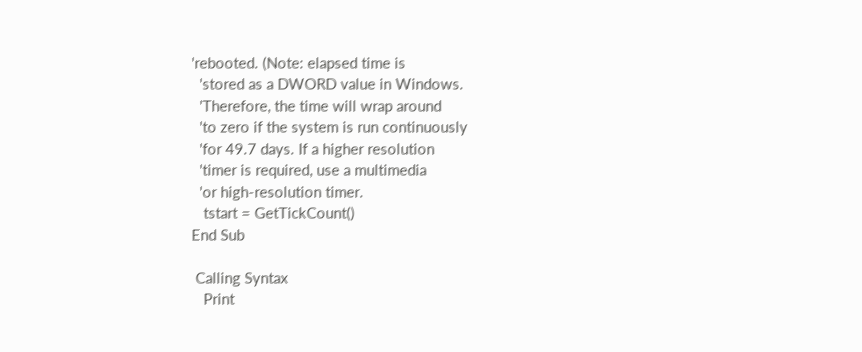'rebooted. (Note: elapsed time is
  'stored as a DWORD value in Windows.
  'Therefore, the time will wrap around
  'to zero if the system is run continuously
  'for 49.7 days. If a higher resolution
  'timer is required, use a multimedia
  'or high-resolution timer.
   tstart = GetTickCount()
End Sub

 Calling Syntax
   Print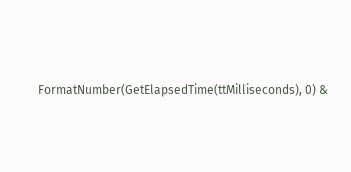FormatNumber(GetElapsedTime(ttMilliseconds), 0) &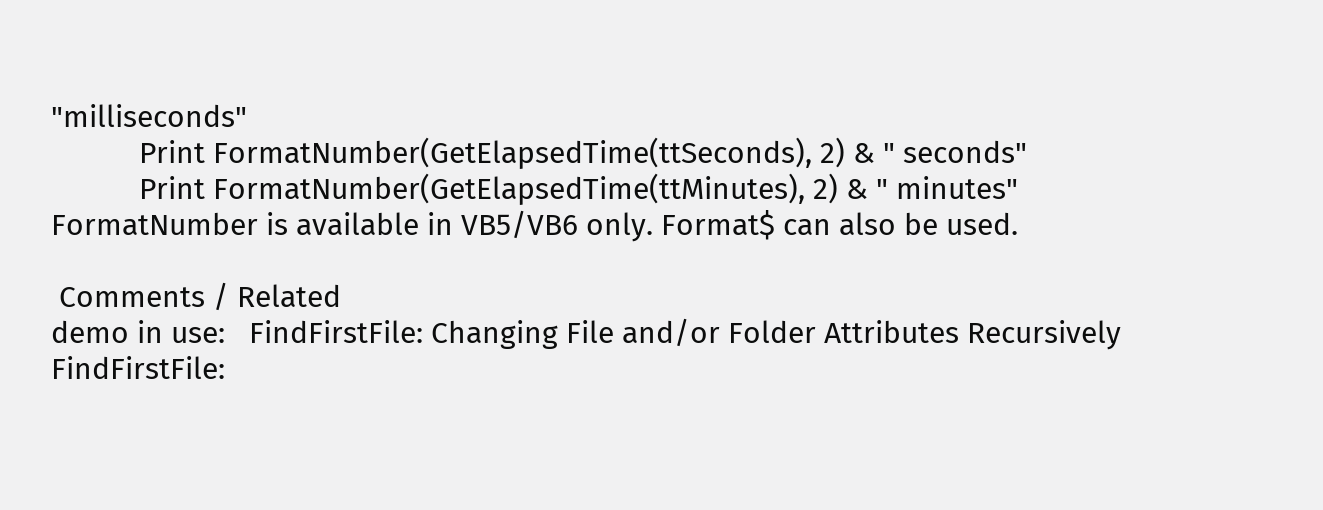"milliseconds"
           Print FormatNumber(GetElapsedTime(ttSeconds), 2) & " seconds"
           Print FormatNumber(GetElapsedTime(ttMinutes), 2) & " minutes"
FormatNumber is available in VB5/VB6 only. Format$ can also be used.

 Comments / Related
demo in use:   FindFirstFile: Changing File and/or Folder Attributes Recursively
FindFirstFile: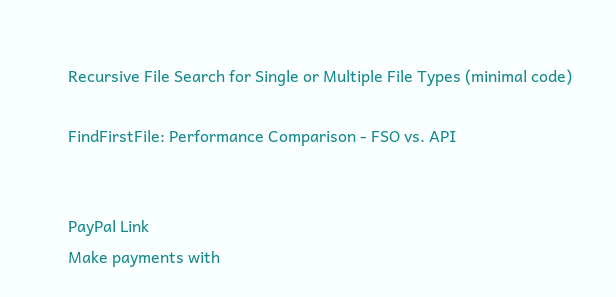Recursive File Search for Single or Multiple File Types (minimal code)

FindFirstFile: Performance Comparison - FSO vs. API


PayPal Link
Make payments with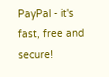PayPal - it's fast, free and secure!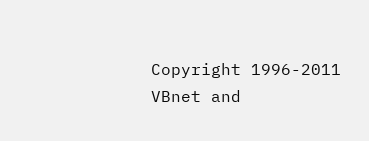Copyright 1996-2011 VBnet and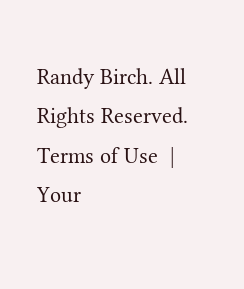Randy Birch. All Rights Reserved.
Terms of Use  |  Your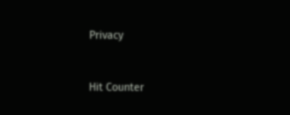Privacy


Hit Counter